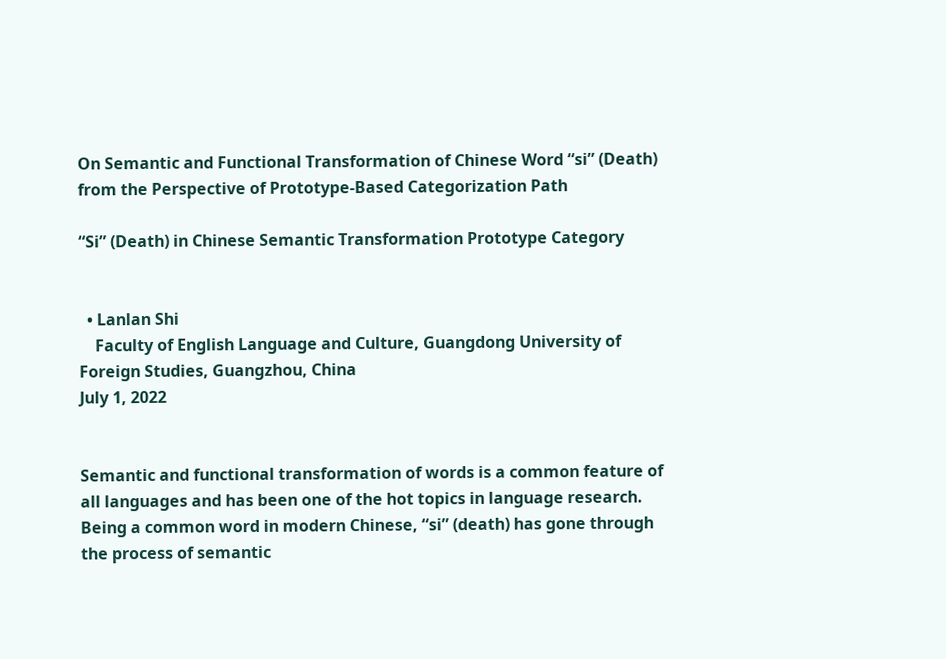On Semantic and Functional Transformation of Chinese Word “si” (Death) from the Perspective of Prototype-Based Categorization Path

“Si” (Death) in Chinese Semantic Transformation Prototype Category


  • Lanlan Shi
    Faculty of English Language and Culture, Guangdong University of Foreign Studies, Guangzhou, China
July 1, 2022


Semantic and functional transformation of words is a common feature of all languages and has been one of the hot topics in language research. Being a common word in modern Chinese, “si” (death) has gone through the process of semantic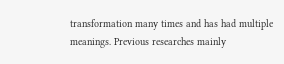transformation many times and has had multiple meanings. Previous researches mainly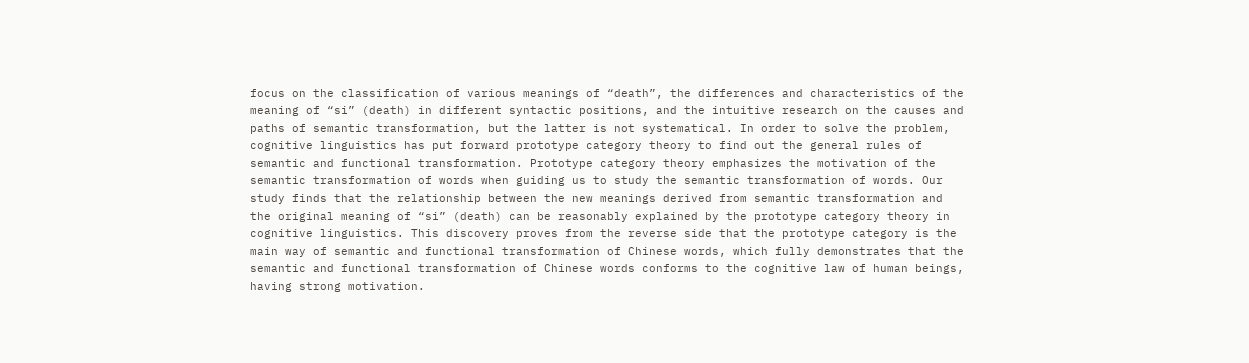focus on the classification of various meanings of “death”, the differences and characteristics of the meaning of “si” (death) in different syntactic positions, and the intuitive research on the causes and paths of semantic transformation, but the latter is not systematical. In order to solve the problem, cognitive linguistics has put forward prototype category theory to find out the general rules of semantic and functional transformation. Prototype category theory emphasizes the motivation of the semantic transformation of words when guiding us to study the semantic transformation of words. Our study finds that the relationship between the new meanings derived from semantic transformation and the original meaning of “si” (death) can be reasonably explained by the prototype category theory in cognitive linguistics. This discovery proves from the reverse side that the prototype category is the main way of semantic and functional transformation of Chinese words, which fully demonstrates that the semantic and functional transformation of Chinese words conforms to the cognitive law of human beings, having strong motivation.